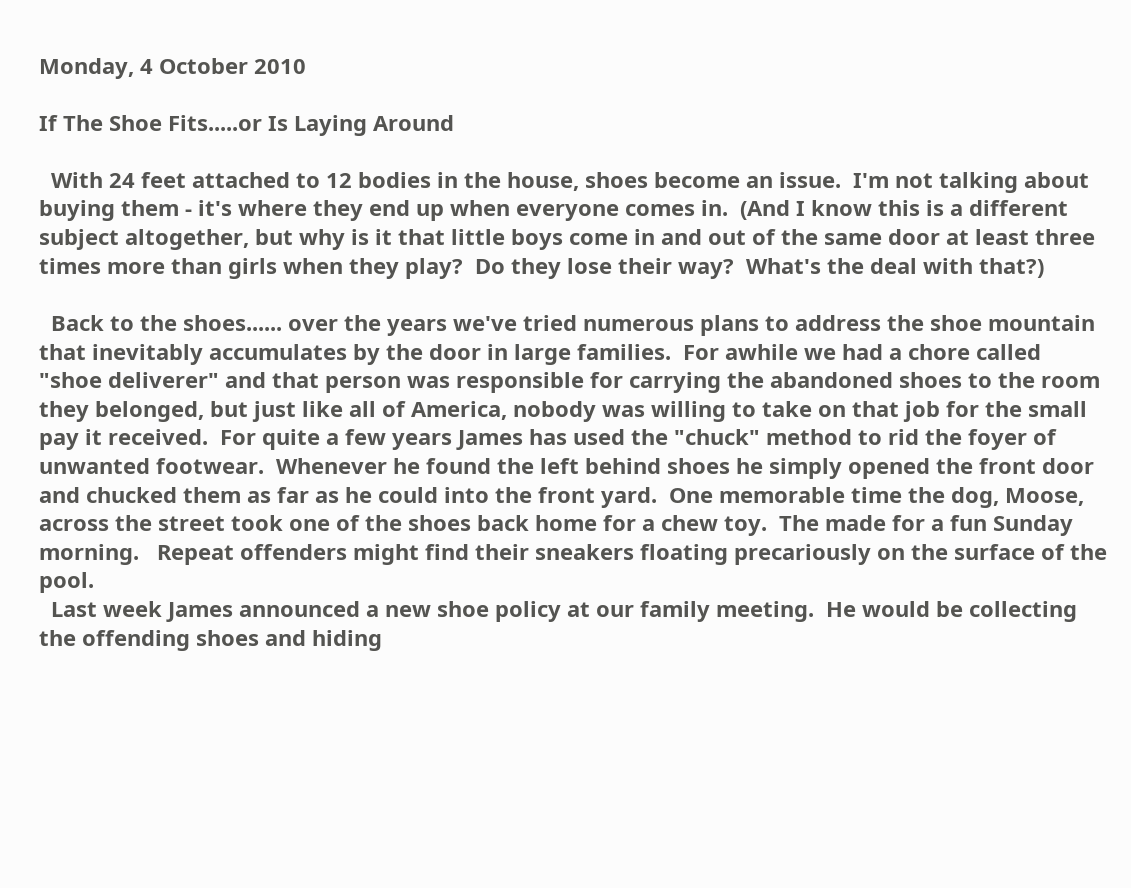Monday, 4 October 2010

If The Shoe Fits.....or Is Laying Around

  With 24 feet attached to 12 bodies in the house, shoes become an issue.  I'm not talking about buying them - it's where they end up when everyone comes in.  (And I know this is a different subject altogether, but why is it that little boys come in and out of the same door at least three times more than girls when they play?  Do they lose their way?  What's the deal with that?)

  Back to the shoes...... over the years we've tried numerous plans to address the shoe mountain that inevitably accumulates by the door in large families.  For awhile we had a chore called "shoe deliverer" and that person was responsible for carrying the abandoned shoes to the room they belonged, but just like all of America, nobody was willing to take on that job for the small pay it received.  For quite a few years James has used the "chuck" method to rid the foyer of unwanted footwear.  Whenever he found the left behind shoes he simply opened the front door and chucked them as far as he could into the front yard.  One memorable time the dog, Moose, across the street took one of the shoes back home for a chew toy.  The made for a fun Sunday morning.   Repeat offenders might find their sneakers floating precariously on the surface of the pool.
  Last week James announced a new shoe policy at our family meeting.  He would be collecting the offending shoes and hiding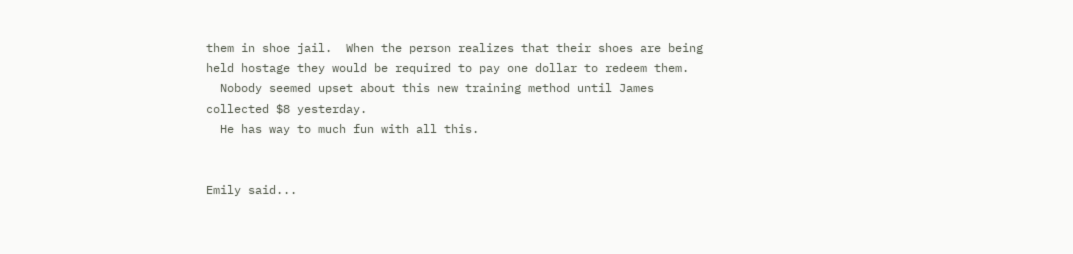them in shoe jail.  When the person realizes that their shoes are being held hostage they would be required to pay one dollar to redeem them.
  Nobody seemed upset about this new training method until James collected $8 yesterday.
  He has way to much fun with all this.


Emily said...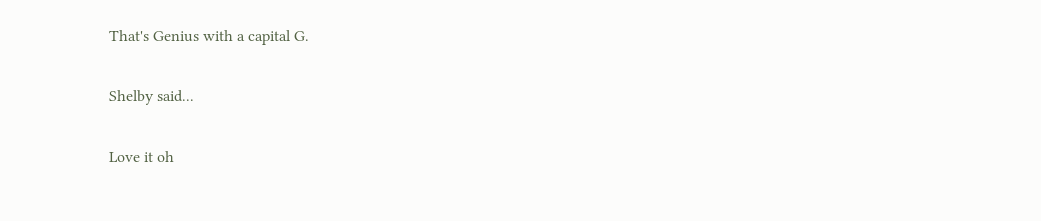That's Genius with a capital G.

Shelby said...

Love it oh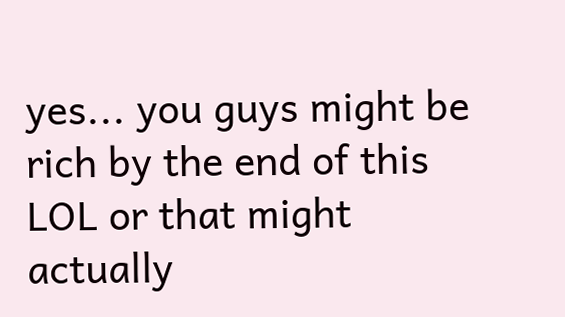yes... you guys might be rich by the end of this LOL or that might actually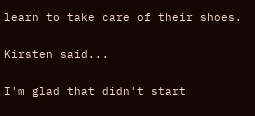learn to take care of their shoes.

Kirsten said...

I'm glad that didn't start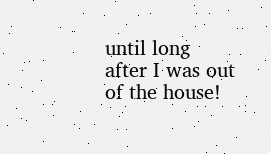until long after I was out of the house!